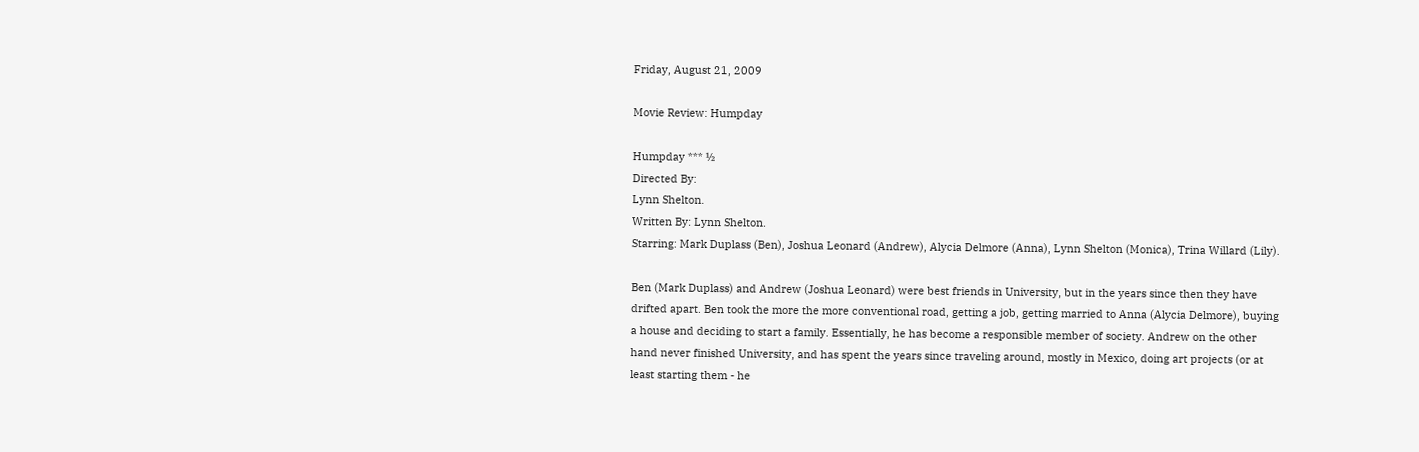Friday, August 21, 2009

Movie Review: Humpday

Humpday *** ½
Directed By:
Lynn Shelton.
Written By: Lynn Shelton.
Starring: Mark Duplass (Ben), Joshua Leonard (Andrew), Alycia Delmore (Anna), Lynn Shelton (Monica), Trina Willard (Lily).

Ben (Mark Duplass) and Andrew (Joshua Leonard) were best friends in University, but in the years since then they have drifted apart. Ben took the more the more conventional road, getting a job, getting married to Anna (Alycia Delmore), buying a house and deciding to start a family. Essentially, he has become a responsible member of society. Andrew on the other hand never finished University, and has spent the years since traveling around, mostly in Mexico, doing art projects (or at least starting them - he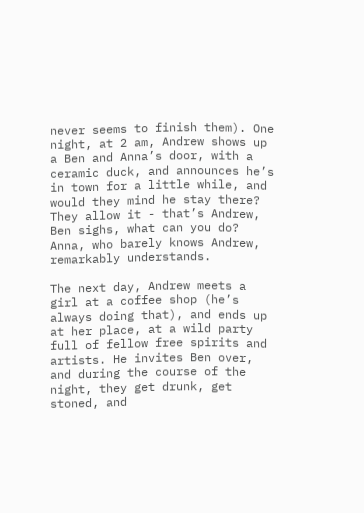never seems to finish them). One night, at 2 am, Andrew shows up a Ben and Anna’s door, with a ceramic duck, and announces he’s in town for a little while, and would they mind he stay there? They allow it - that’s Andrew, Ben sighs, what can you do? Anna, who barely knows Andrew, remarkably understands.

The next day, Andrew meets a girl at a coffee shop (he’s always doing that), and ends up at her place, at a wild party full of fellow free spirits and artists. He invites Ben over, and during the course of the night, they get drunk, get stoned, and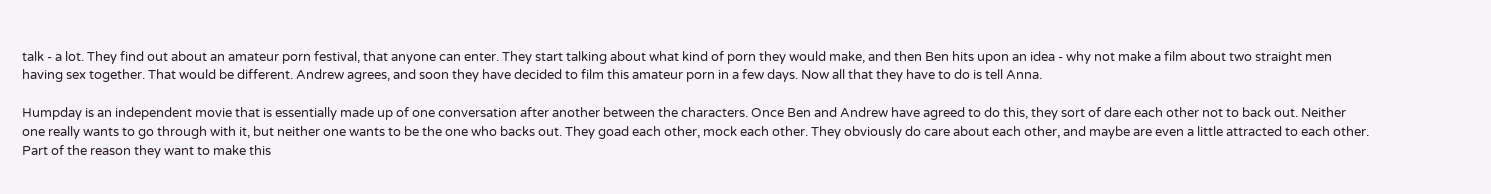talk - a lot. They find out about an amateur porn festival, that anyone can enter. They start talking about what kind of porn they would make, and then Ben hits upon an idea - why not make a film about two straight men having sex together. That would be different. Andrew agrees, and soon they have decided to film this amateur porn in a few days. Now all that they have to do is tell Anna.

Humpday is an independent movie that is essentially made up of one conversation after another between the characters. Once Ben and Andrew have agreed to do this, they sort of dare each other not to back out. Neither one really wants to go through with it, but neither one wants to be the one who backs out. They goad each other, mock each other. They obviously do care about each other, and maybe are even a little attracted to each other. Part of the reason they want to make this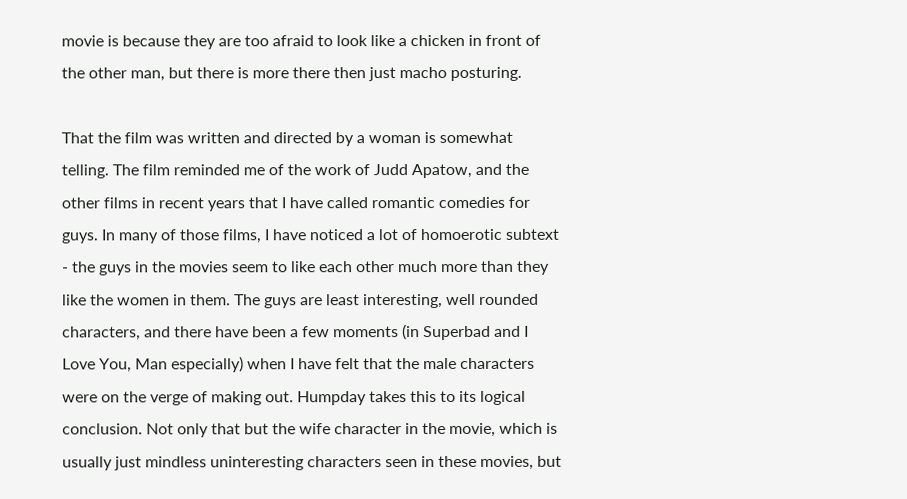movie is because they are too afraid to look like a chicken in front of the other man, but there is more there then just macho posturing.

That the film was written and directed by a woman is somewhat telling. The film reminded me of the work of Judd Apatow, and the other films in recent years that I have called romantic comedies for guys. In many of those films, I have noticed a lot of homoerotic subtext - the guys in the movies seem to like each other much more than they like the women in them. The guys are least interesting, well rounded characters, and there have been a few moments (in Superbad and I Love You, Man especially) when I have felt that the male characters were on the verge of making out. Humpday takes this to its logical conclusion. Not only that but the wife character in the movie, which is usually just mindless uninteresting characters seen in these movies, but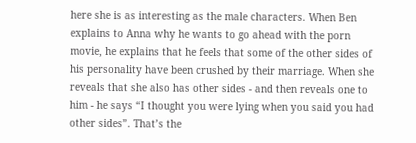here she is as interesting as the male characters. When Ben explains to Anna why he wants to go ahead with the porn movie, he explains that he feels that some of the other sides of his personality have been crushed by their marriage. When she reveals that she also has other sides - and then reveals one to him - he says “I thought you were lying when you said you had other sides”. That’s the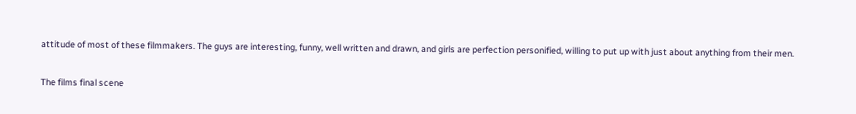attitude of most of these filmmakers. The guys are interesting, funny, well written and drawn, and girls are perfection personified, willing to put up with just about anything from their men.

The films final scene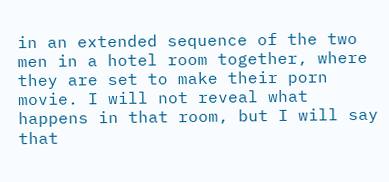in an extended sequence of the two men in a hotel room together, where they are set to make their porn movie. I will not reveal what happens in that room, but I will say that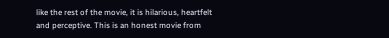like the rest of the movie, it is hilarious, heartfelt and perceptive. This is an honest movie from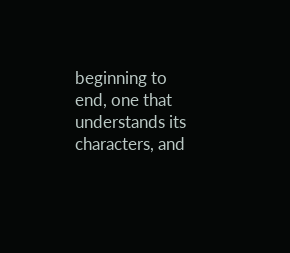beginning to end, one that understands its characters, and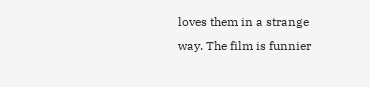loves them in a strange way. The film is funnier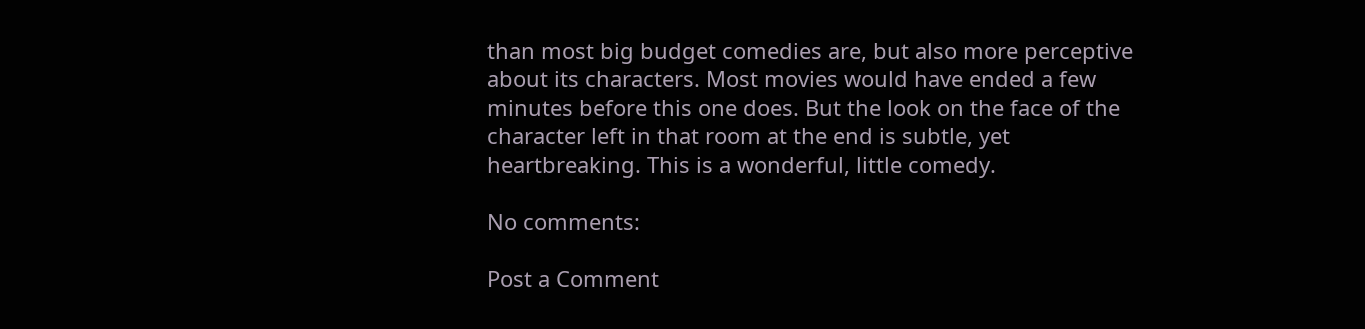than most big budget comedies are, but also more perceptive about its characters. Most movies would have ended a few minutes before this one does. But the look on the face of the character left in that room at the end is subtle, yet heartbreaking. This is a wonderful, little comedy.

No comments:

Post a Comment